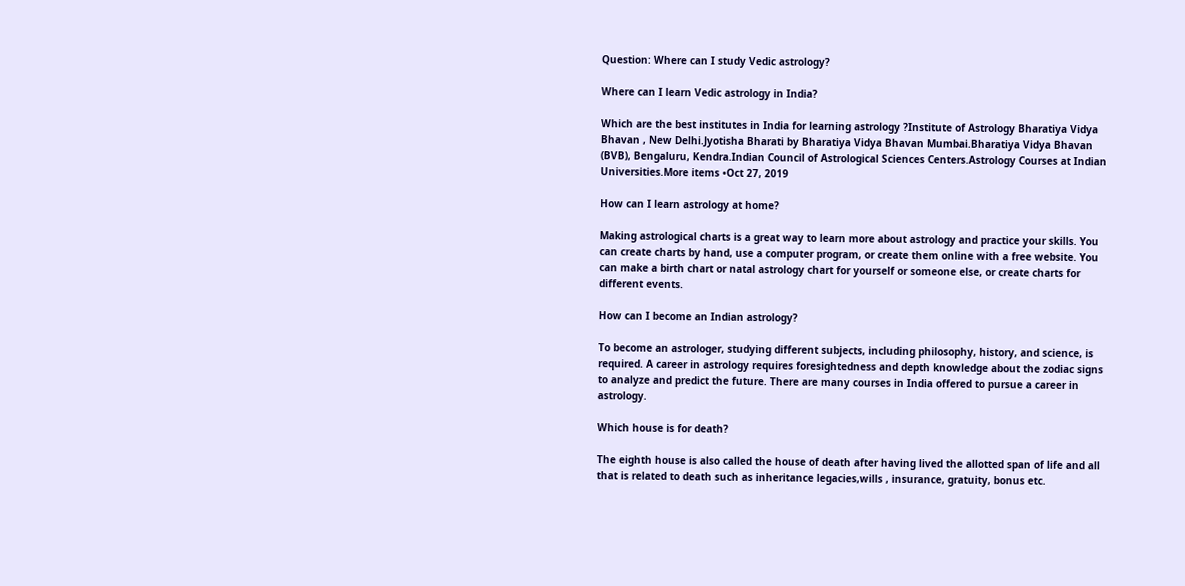Question: Where can I study Vedic astrology?

Where can I learn Vedic astrology in India?

Which are the best institutes in India for learning astrology ?Institute of Astrology Bharatiya Vidya Bhavan , New Delhi.Jyotisha Bharati by Bharatiya Vidya Bhavan Mumbai.Bharatiya Vidya Bhavan (BVB), Bengaluru, Kendra.Indian Council of Astrological Sciences Centers.Astrology Courses at Indian Universities.More items •Oct 27, 2019

How can I learn astrology at home?

Making astrological charts is a great way to learn more about astrology and practice your skills. You can create charts by hand, use a computer program, or create them online with a free website. You can make a birth chart or natal astrology chart for yourself or someone else, or create charts for different events.

How can I become an Indian astrology?

To become an astrologer, studying different subjects, including philosophy, history, and science, is required. A career in astrology requires foresightedness and depth knowledge about the zodiac signs to analyze and predict the future. There are many courses in India offered to pursue a career in astrology.

Which house is for death?

The eighth house is also called the house of death after having lived the allotted span of life and all that is related to death such as inheritance legacies,wills , insurance, gratuity, bonus etc.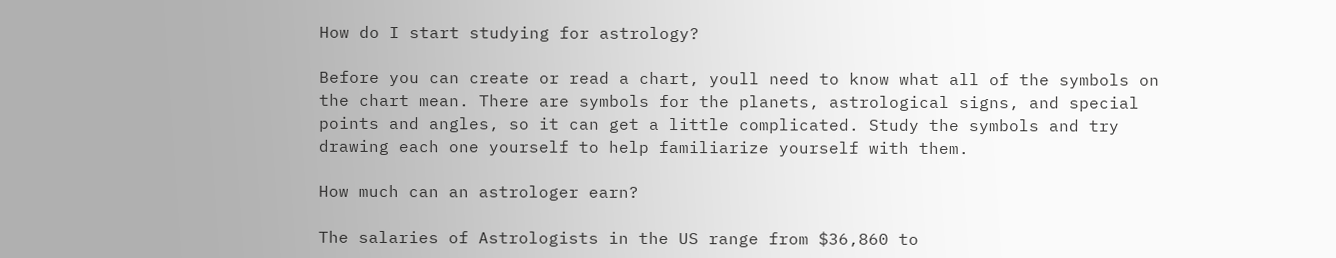How do I start studying for astrology?

Before you can create or read a chart, youll need to know what all of the symbols on the chart mean. There are symbols for the planets, astrological signs, and special points and angles, so it can get a little complicated. Study the symbols and try drawing each one yourself to help familiarize yourself with them.

How much can an astrologer earn?

The salaries of Astrologists in the US range from $36,860 to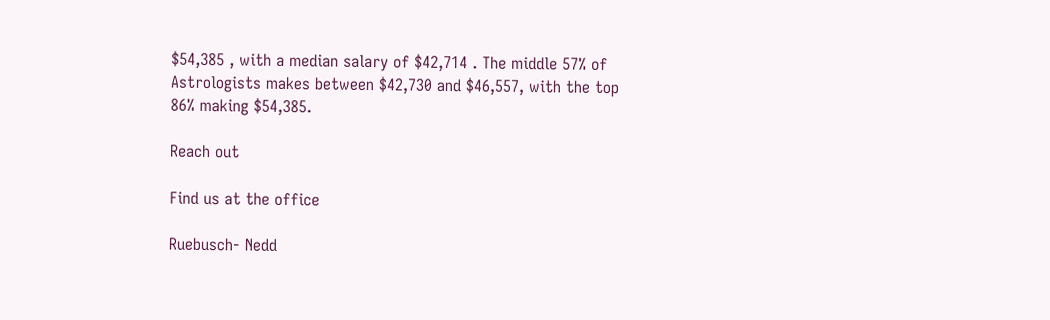$54,385 , with a median salary of $42,714 . The middle 57% of Astrologists makes between $42,730 and $46,557, with the top 86% making $54,385.

Reach out

Find us at the office

Ruebusch- Nedd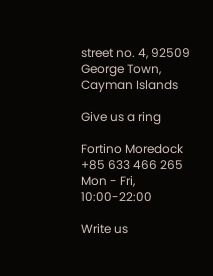street no. 4, 92509 George Town, Cayman Islands

Give us a ring

Fortino Moredock
+85 633 466 265
Mon - Fri, 10:00-22:00

Write us